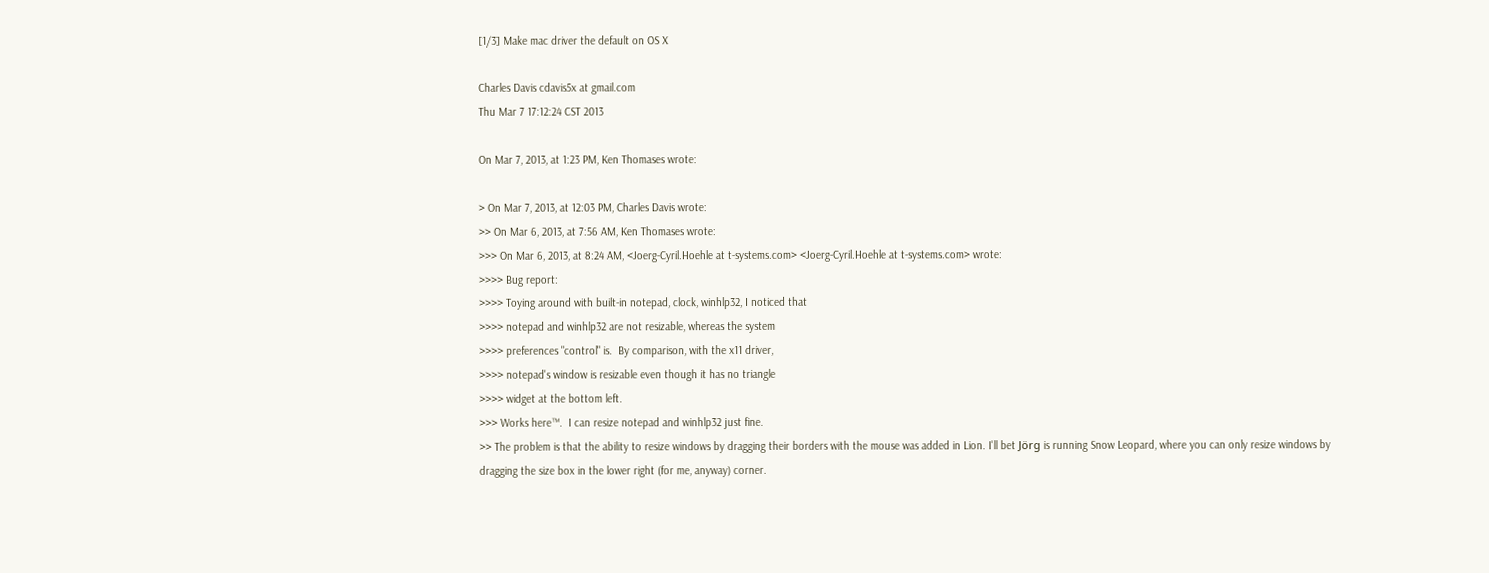[1/3] Make mac driver the default on OS X

Charles Davis cdavis5x at gmail.com
Thu Mar 7 17:12:24 CST 2013

On Mar 7, 2013, at 1:23 PM, Ken Thomases wrote:

> On Mar 7, 2013, at 12:03 PM, Charles Davis wrote:
>> On Mar 6, 2013, at 7:56 AM, Ken Thomases wrote:
>>> On Mar 6, 2013, at 8:24 AM, <Joerg-Cyril.Hoehle at t-systems.com> <Joerg-Cyril.Hoehle at t-systems.com> wrote:
>>>> Bug report:
>>>> Toying around with built-in notepad, clock, winhlp32, I noticed that
>>>> notepad and winhlp32 are not resizable, whereas the system
>>>> preferences "control" is.  By comparison, with the x11 driver,
>>>> notepad's window is resizable even though it has no triangle
>>>> widget at the bottom left.
>>> Works here™.  I can resize notepad and winhlp32 just fine.
>> The problem is that the ability to resize windows by dragging their borders with the mouse was added in Lion. I'll bet Jörg is running Snow Leopard, where you can only resize windows by dragging the size box in the lower right (for me, anyway) corner.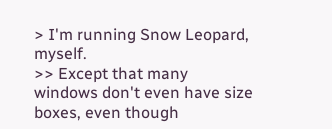> I'm running Snow Leopard, myself.
>> Except that many windows don't even have size boxes, even though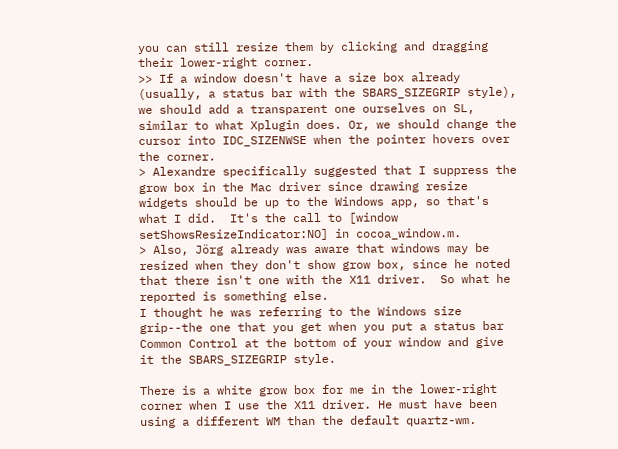you can still resize them by clicking and dragging their lower-right corner.
>> If a window doesn't have a size box already (usually, a status bar with the SBARS_SIZEGRIP style), we should add a transparent one ourselves on SL, similar to what Xplugin does. Or, we should change the cursor into IDC_SIZENWSE when the pointer hovers over the corner.
> Alexandre specifically suggested that I suppress the grow box in the Mac driver since drawing resize widgets should be up to the Windows app, so that's what I did.  It's the call to [window setShowsResizeIndicator:NO] in cocoa_window.m.
> Also, Jörg already was aware that windows may be resized when they don't show grow box, since he noted that there isn't one with the X11 driver.  So what he reported is something else.
I thought he was referring to the Windows size grip--the one that you get when you put a status bar Common Control at the bottom of your window and give it the SBARS_SIZEGRIP style.

There is a white grow box for me in the lower-right corner when I use the X11 driver. He must have been using a different WM than the default quartz-wm.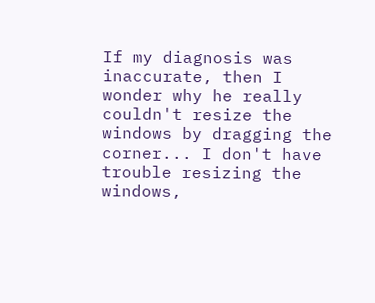If my diagnosis was inaccurate, then I wonder why he really couldn't resize the windows by dragging the corner... I don't have trouble resizing the windows,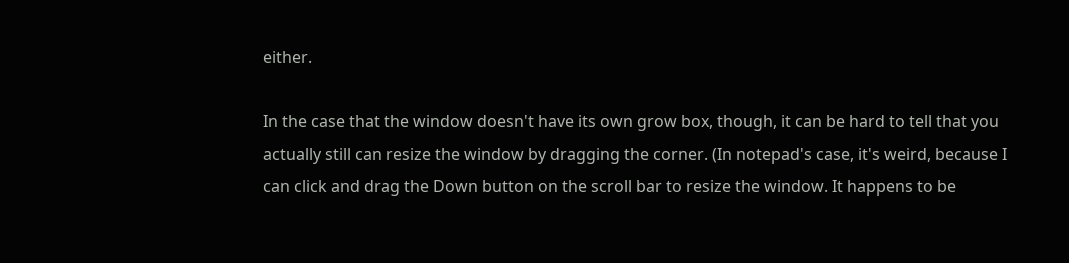either.

In the case that the window doesn't have its own grow box, though, it can be hard to tell that you actually still can resize the window by dragging the corner. (In notepad's case, it's weird, because I can click and drag the Down button on the scroll bar to resize the window. It happens to be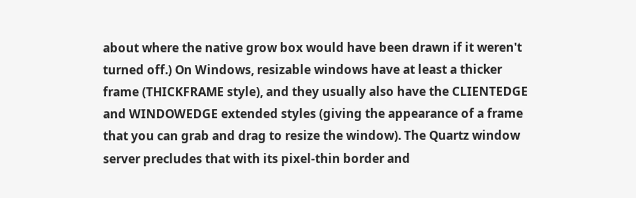about where the native grow box would have been drawn if it weren't turned off.) On Windows, resizable windows have at least a thicker frame (THICKFRAME style), and they usually also have the CLIENTEDGE and WINDOWEDGE extended styles (giving the appearance of a frame that you can grab and drag to resize the window). The Quartz window server precludes that with its pixel-thin border and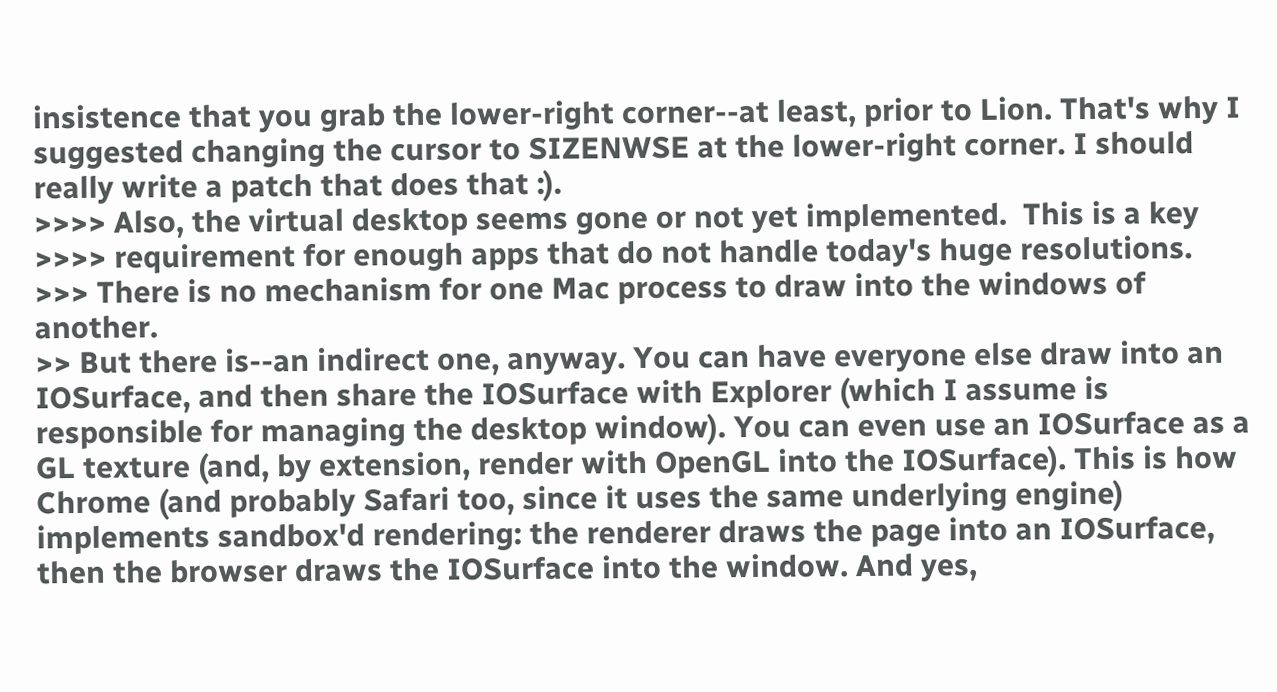insistence that you grab the lower-right corner--at least, prior to Lion. That's why I suggested changing the cursor to SIZENWSE at the lower-right corner. I should really write a patch that does that :).
>>>> Also, the virtual desktop seems gone or not yet implemented.  This is a key
>>>> requirement for enough apps that do not handle today's huge resolutions.
>>> There is no mechanism for one Mac process to draw into the windows of another.
>> But there is--an indirect one, anyway. You can have everyone else draw into an IOSurface, and then share the IOSurface with Explorer (which I assume is responsible for managing the desktop window). You can even use an IOSurface as a GL texture (and, by extension, render with OpenGL into the IOSurface). This is how Chrome (and probably Safari too, since it uses the same underlying engine) implements sandbox'd rendering: the renderer draws the page into an IOSurface, then the browser draws the IOSurface into the window. And yes,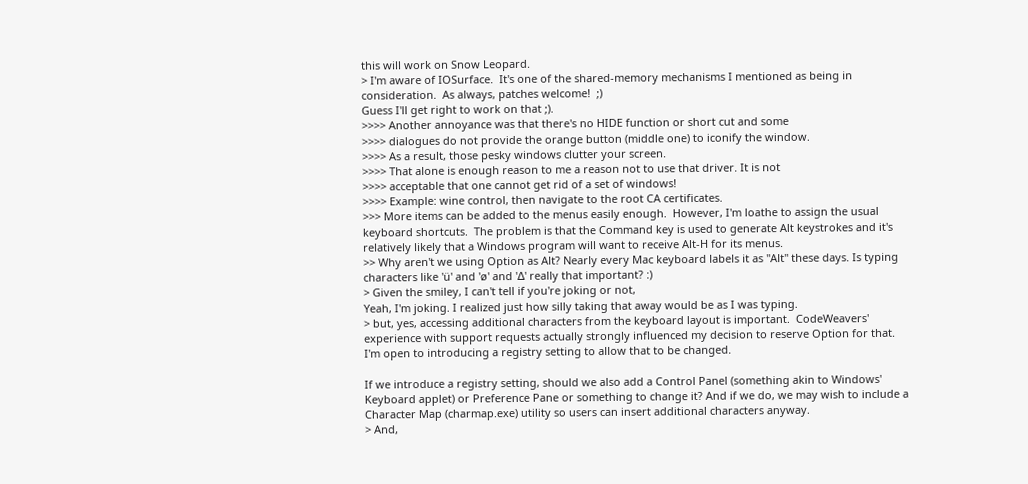this will work on Snow Leopard.
> I'm aware of IOSurface.  It's one of the shared-memory mechanisms I mentioned as being in consideration.  As always, patches welcome!  ;)
Guess I'll get right to work on that ;).
>>>> Another annoyance was that there's no HIDE function or short cut and some
>>>> dialogues do not provide the orange button (middle one) to iconify the window.
>>>> As a result, those pesky windows clutter your screen.
>>>> That alone is enough reason to me a reason not to use that driver. It is not
>>>> acceptable that one cannot get rid of a set of windows!
>>>> Example: wine control, then navigate to the root CA certificates.
>>> More items can be added to the menus easily enough.  However, I'm loathe to assign the usual keyboard shortcuts.  The problem is that the Command key is used to generate Alt keystrokes and it's relatively likely that a Windows program will want to receive Alt-H for its menus.
>> Why aren't we using Option as Alt? Nearly every Mac keyboard labels it as "Alt" these days. Is typing characters like 'ü' and 'ø' and '∆' really that important? :)
> Given the smiley, I can't tell if you're joking or not,
Yeah, I'm joking. I realized just how silly taking that away would be as I was typing.
> but, yes, accessing additional characters from the keyboard layout is important.  CodeWeavers' experience with support requests actually strongly influenced my decision to reserve Option for that.  I'm open to introducing a registry setting to allow that to be changed.

If we introduce a registry setting, should we also add a Control Panel (something akin to Windows' Keyboard applet) or Preference Pane or something to change it? And if we do, we may wish to include a Character Map (charmap.exe) utility so users can insert additional characters anyway.
> And,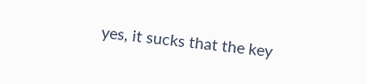yes, it sucks that the key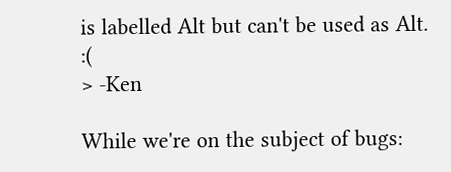is labelled Alt but can't be used as Alt. :(
> -Ken

While we're on the subject of bugs: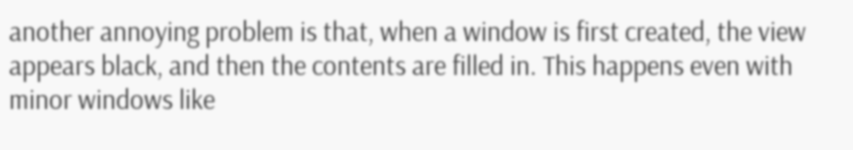another annoying problem is that, when a window is first created, the view appears black, and then the contents are filled in. This happens even with minor windows like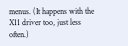menus. (It happens with the X11 driver too, just less often.)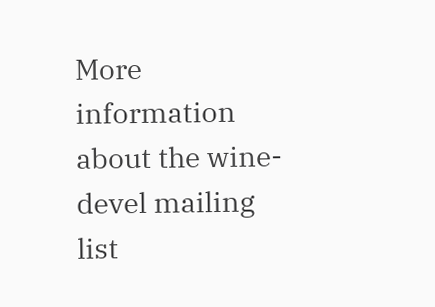More information about the wine-devel mailing list